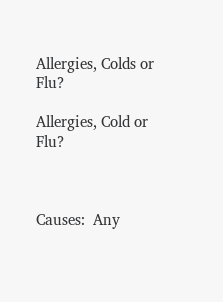Allergies, Colds or Flu?

Allergies, Cold or Flu?



Causes:  Any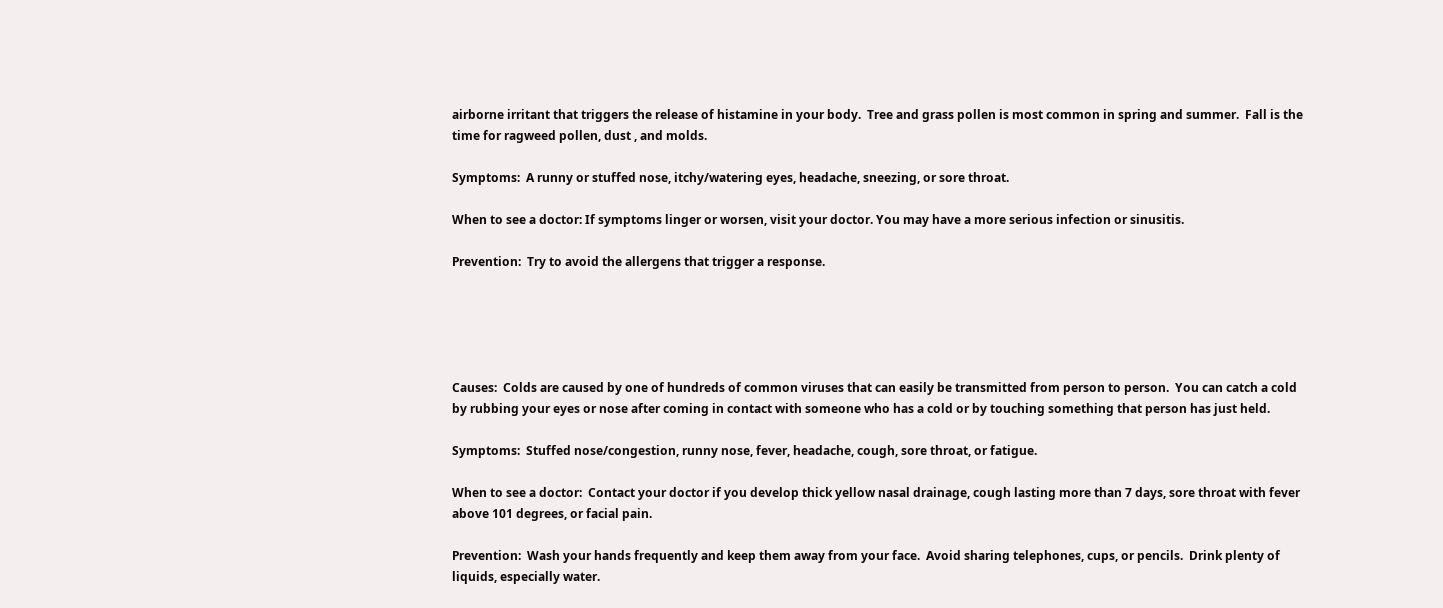airborne irritant that triggers the release of histamine in your body.  Tree and grass pollen is most common in spring and summer.  Fall is the time for ragweed pollen, dust , and molds.

Symptoms:  A runny or stuffed nose, itchy/watering eyes, headache, sneezing, or sore throat.

When to see a doctor: If symptoms linger or worsen, visit your doctor. You may have a more serious infection or sinusitis.

Prevention:  Try to avoid the allergens that trigger a response.





Causes:  Colds are caused by one of hundreds of common viruses that can easily be transmitted from person to person.  You can catch a cold by rubbing your eyes or nose after coming in contact with someone who has a cold or by touching something that person has just held.

Symptoms:  Stuffed nose/congestion, runny nose, fever, headache, cough, sore throat, or fatigue.

When to see a doctor:  Contact your doctor if you develop thick yellow nasal drainage, cough lasting more than 7 days, sore throat with fever above 101 degrees, or facial pain.

Prevention:  Wash your hands frequently and keep them away from your face.  Avoid sharing telephones, cups, or pencils.  Drink plenty of liquids, especially water.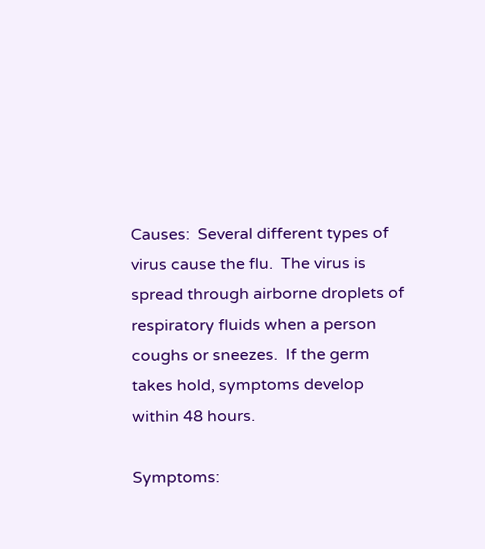Causes:  Several different types of virus cause the flu.  The virus is spread through airborne droplets of respiratory fluids when a person coughs or sneezes.  If the germ takes hold, symptoms develop within 48 hours.

Symptoms: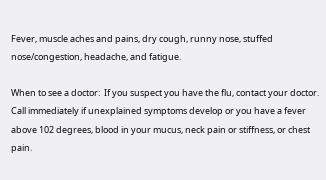Fever, muscle aches and pains, dry cough, runny nose, stuffed nose/congestion, headache, and fatigue.

When to see a doctor:  If you suspect you have the flu, contact your doctor.  Call immediately if unexplained symptoms develop or you have a fever above 102 degrees, blood in your mucus, neck pain or stiffness, or chest pain.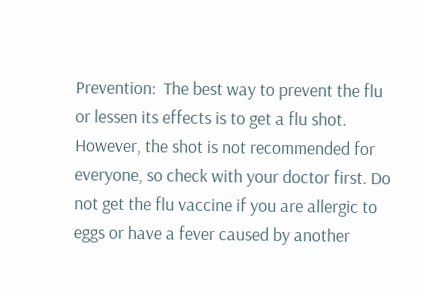Prevention:  The best way to prevent the flu or lessen its effects is to get a flu shot. However, the shot is not recommended for everyone, so check with your doctor first. Do not get the flu vaccine if you are allergic to eggs or have a fever caused by another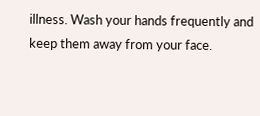illness. Wash your hands frequently and keep them away from your face.